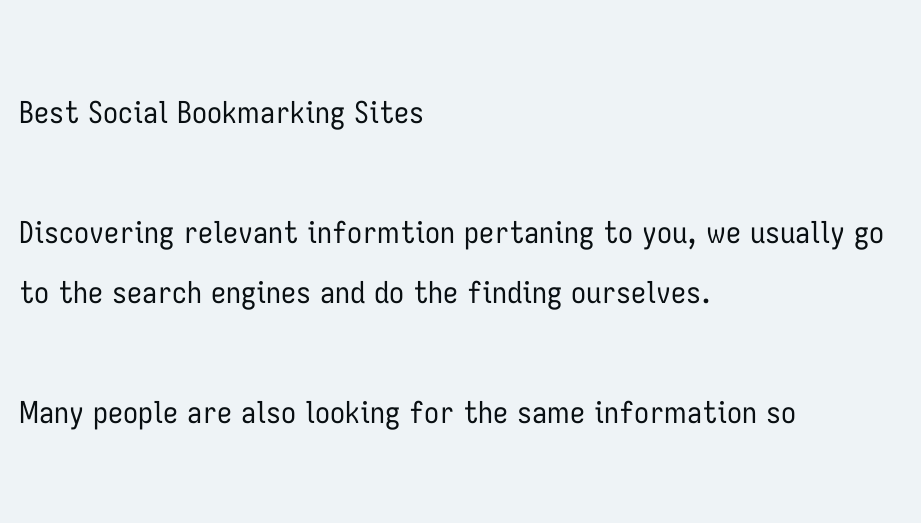Best Social Bookmarking Sites

Discovering relevant informtion pertaning to you, we usually go to the search engines and do the finding ourselves.

Many people are also looking for the same information so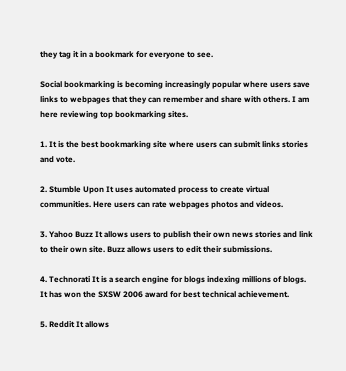they tag it in a bookmark for everyone to see.

Social bookmarking is becoming increasingly popular where users save links to webpages that they can remember and share with others. I am here reviewing top bookmarking sites.

1. It is the best bookmarking site where users can submit links stories and vote.

2. Stumble Upon It uses automated process to create virtual communities. Here users can rate webpages photos and videos.

3. Yahoo Buzz It allows users to publish their own news stories and link to their own site. Buzz allows users to edit their submissions.

4. Technorati It is a search engine for blogs indexing millions of blogs. It has won the SXSW 2006 award for best technical achievement.

5. Reddit It allows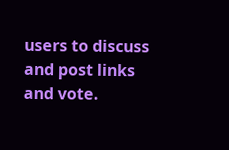users to discuss and post links and vote.